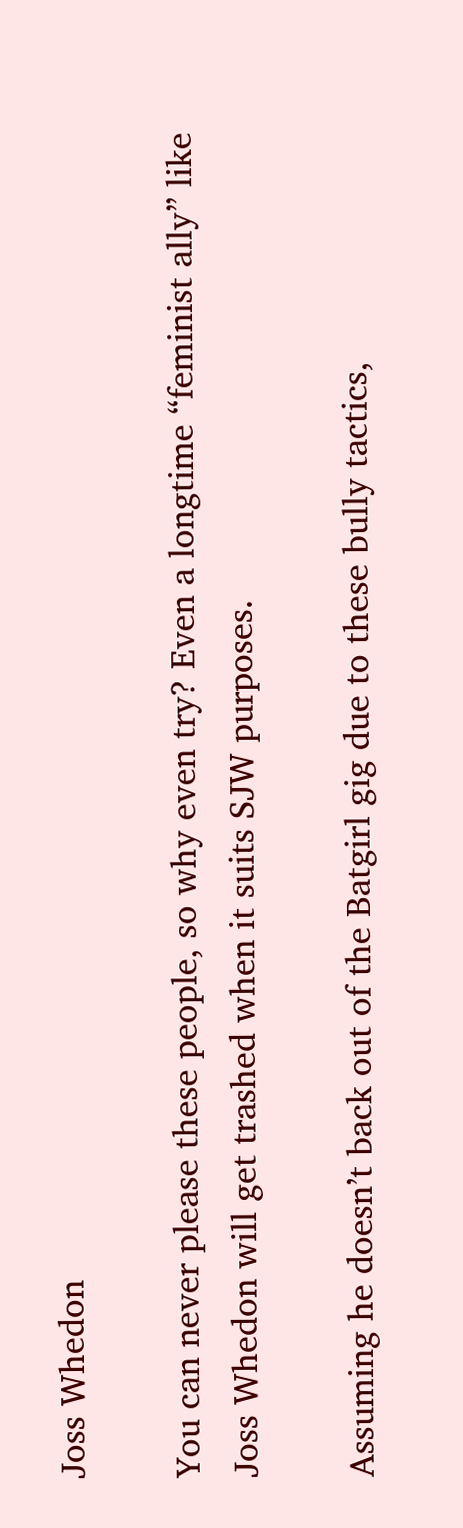Joss Whedon

You can never please these people, so why even try? Even a longtime “feminist ally” like Joss Whedon will get trashed when it suits SJW purposes.

Assuming he doesn’t back out of the Batgirl gig due to these bully tactics,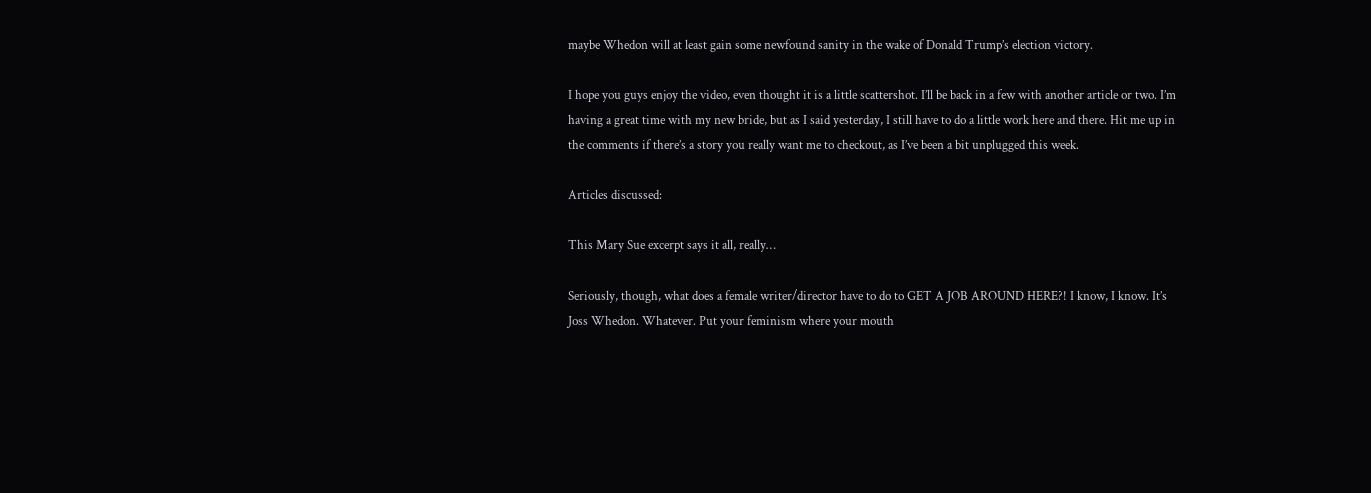maybe Whedon will at least gain some newfound sanity in the wake of Donald Trump’s election victory.

I hope you guys enjoy the video, even thought it is a little scattershot. I’ll be back in a few with another article or two. I’m having a great time with my new bride, but as I said yesterday, I still have to do a little work here and there. Hit me up in the comments if there’s a story you really want me to checkout, as I’ve been a bit unplugged this week.

Articles discussed:

This Mary Sue excerpt says it all, really…

Seriously, though, what does a female writer/director have to do to GET A JOB AROUND HERE?! I know, I know. It’s Joss Whedon. Whatever. Put your feminism where your mouth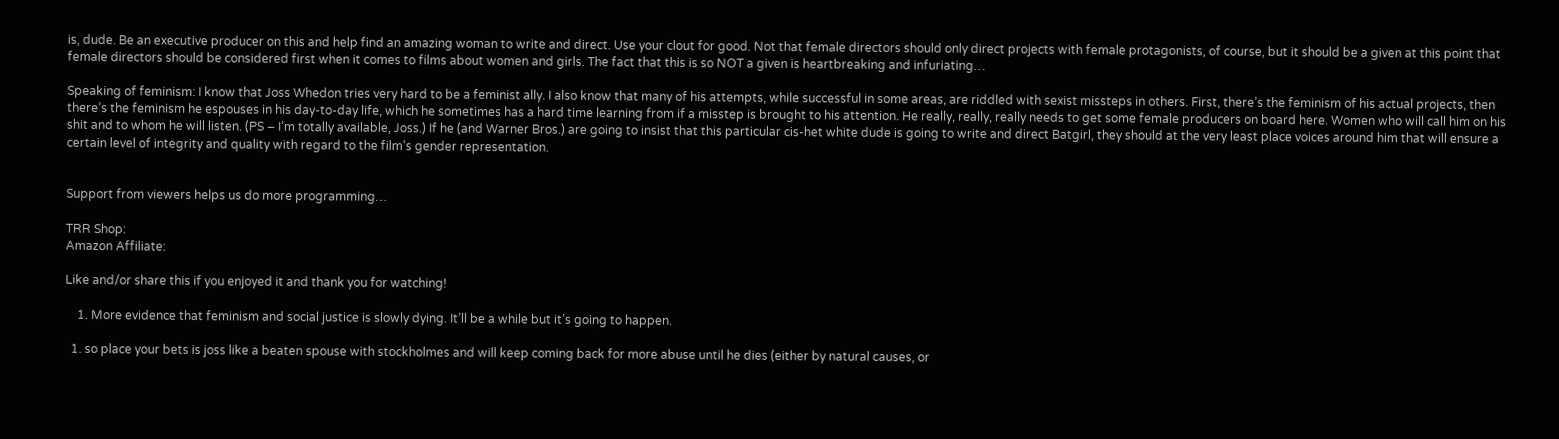is, dude. Be an executive producer on this and help find an amazing woman to write and direct. Use your clout for good. Not that female directors should only direct projects with female protagonists, of course, but it should be a given at this point that female directors should be considered first when it comes to films about women and girls. The fact that this is so NOT a given is heartbreaking and infuriating…

Speaking of feminism: I know that Joss Whedon tries very hard to be a feminist ally. I also know that many of his attempts, while successful in some areas, are riddled with sexist missteps in others. First, there’s the feminism of his actual projects, then there’s the feminism he espouses in his day-to-day life, which he sometimes has a hard time learning from if a misstep is brought to his attention. He really, really, really needs to get some female producers on board here. Women who will call him on his shit and to whom he will listen. (PS – I’m totally available, Joss.) If he (and Warner Bros.) are going to insist that this particular cis-het white dude is going to write and direct Batgirl, they should at the very least place voices around him that will ensure a certain level of integrity and quality with regard to the film’s gender representation.


Support from viewers helps us do more programming…

TRR Shop:
Amazon Affiliate:

Like and/or share this if you enjoyed it and thank you for watching!

    1. More evidence that feminism and social justice is slowly dying. It’ll be a while but it’s going to happen.

  1. so place your bets is joss like a beaten spouse with stockholmes and will keep coming back for more abuse until he dies (either by natural causes, or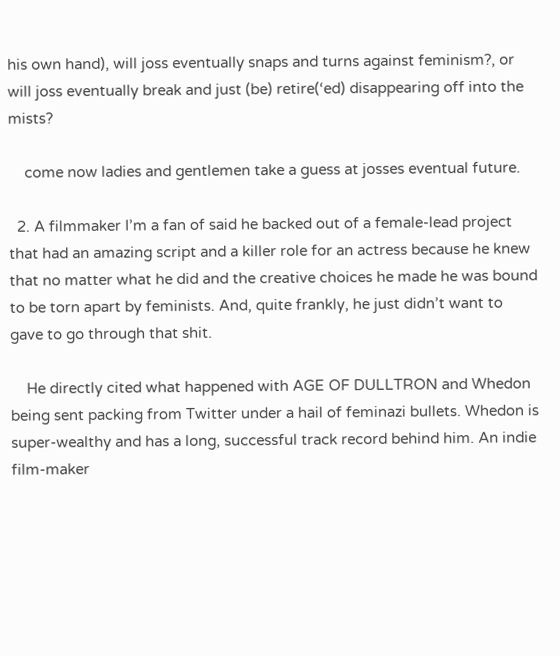his own hand), will joss eventually snaps and turns against feminism?, or will joss eventually break and just (be) retire(‘ed) disappearing off into the mists?

    come now ladies and gentlemen take a guess at josses eventual future.

  2. A filmmaker I’m a fan of said he backed out of a female-lead project that had an amazing script and a killer role for an actress because he knew that no matter what he did and the creative choices he made he was bound to be torn apart by feminists. And, quite frankly, he just didn’t want to gave to go through that shit.

    He directly cited what happened with AGE OF DULLTRON and Whedon being sent packing from Twitter under a hail of feminazi bullets. Whedon is super-wealthy and has a long, successful track record behind him. An indie film-maker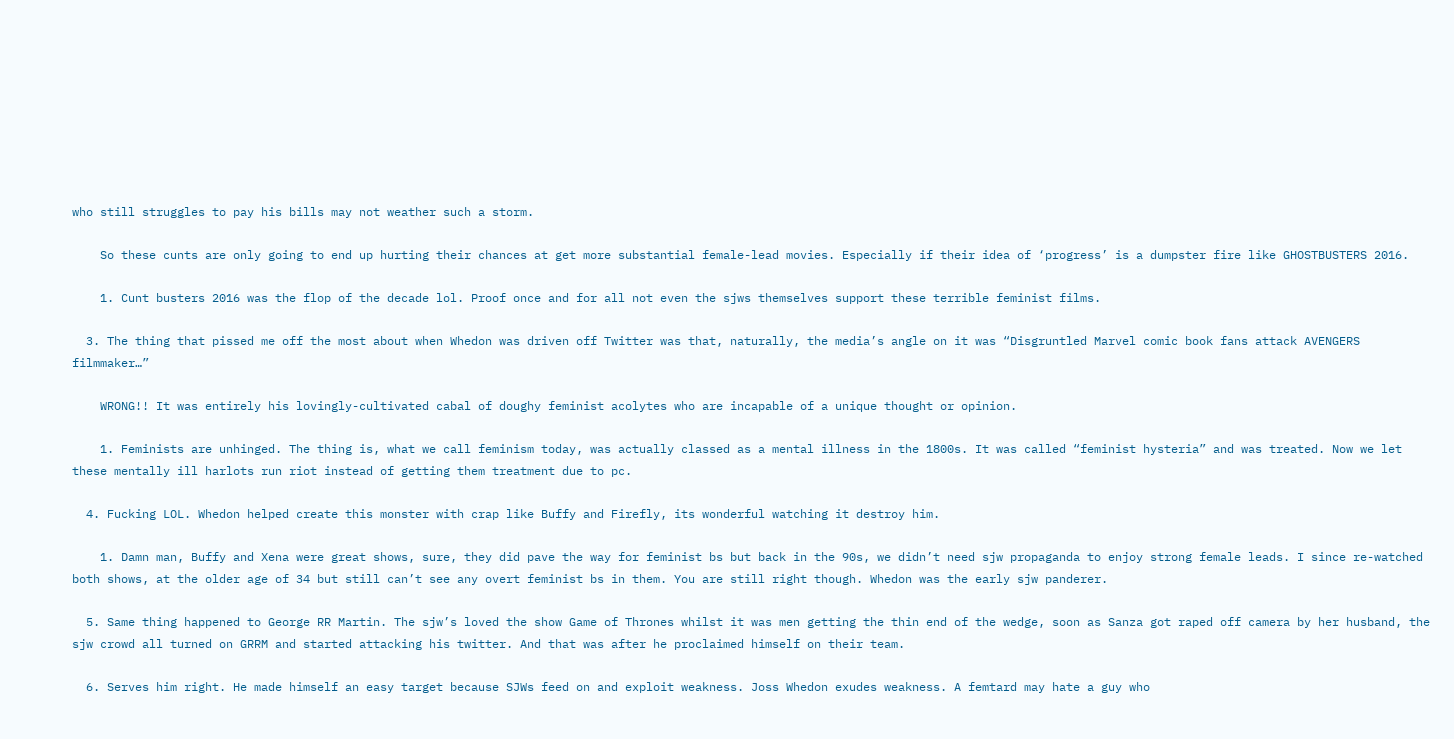who still struggles to pay his bills may not weather such a storm.

    So these cunts are only going to end up hurting their chances at get more substantial female-lead movies. Especially if their idea of ‘progress’ is a dumpster fire like GHOSTBUSTERS 2016.

    1. Cunt busters 2016 was the flop of the decade lol. Proof once and for all not even the sjws themselves support these terrible feminist films.

  3. The thing that pissed me off the most about when Whedon was driven off Twitter was that, naturally, the media’s angle on it was “Disgruntled Marvel comic book fans attack AVENGERS filmmaker…”

    WRONG!! It was entirely his lovingly-cultivated cabal of doughy feminist acolytes who are incapable of a unique thought or opinion.

    1. Feminists are unhinged. The thing is, what we call feminism today, was actually classed as a mental illness in the 1800s. It was called “feminist hysteria” and was treated. Now we let these mentally ill harlots run riot instead of getting them treatment due to pc.

  4. Fucking LOL. Whedon helped create this monster with crap like Buffy and Firefly, its wonderful watching it destroy him.

    1. Damn man, Buffy and Xena were great shows, sure, they did pave the way for feminist bs but back in the 90s, we didn’t need sjw propaganda to enjoy strong female leads. I since re-watched both shows, at the older age of 34 but still can’t see any overt feminist bs in them. You are still right though. Whedon was the early sjw panderer.

  5. Same thing happened to George RR Martin. The sjw’s loved the show Game of Thrones whilst it was men getting the thin end of the wedge, soon as Sanza got raped off camera by her husband, the sjw crowd all turned on GRRM and started attacking his twitter. And that was after he proclaimed himself on their team.

  6. Serves him right. He made himself an easy target because SJWs feed on and exploit weakness. Joss Whedon exudes weakness. A femtard may hate a guy who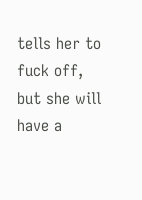tells her to fuck off, but she will have a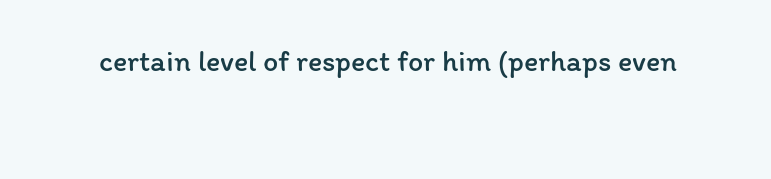certain level of respect for him (perhaps even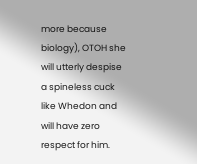more because biology), OTOH she will utterly despise a spineless cuck like Whedon and will have zero respect for him.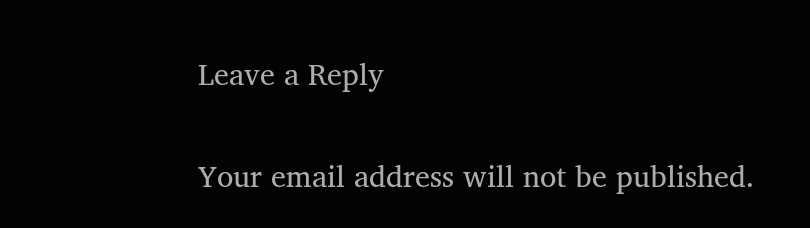Leave a Reply

Your email address will not be published.